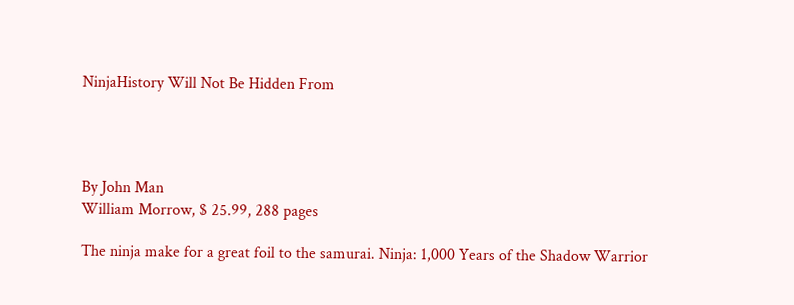NinjaHistory Will Not Be Hidden From




By John Man
William Morrow, $ 25.99, 288 pages

The ninja make for a great foil to the samurai. Ninja: 1,000 Years of the Shadow Warrior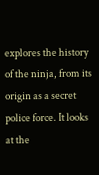explores the history of the ninja, from its origin as a secret police force. It looks at the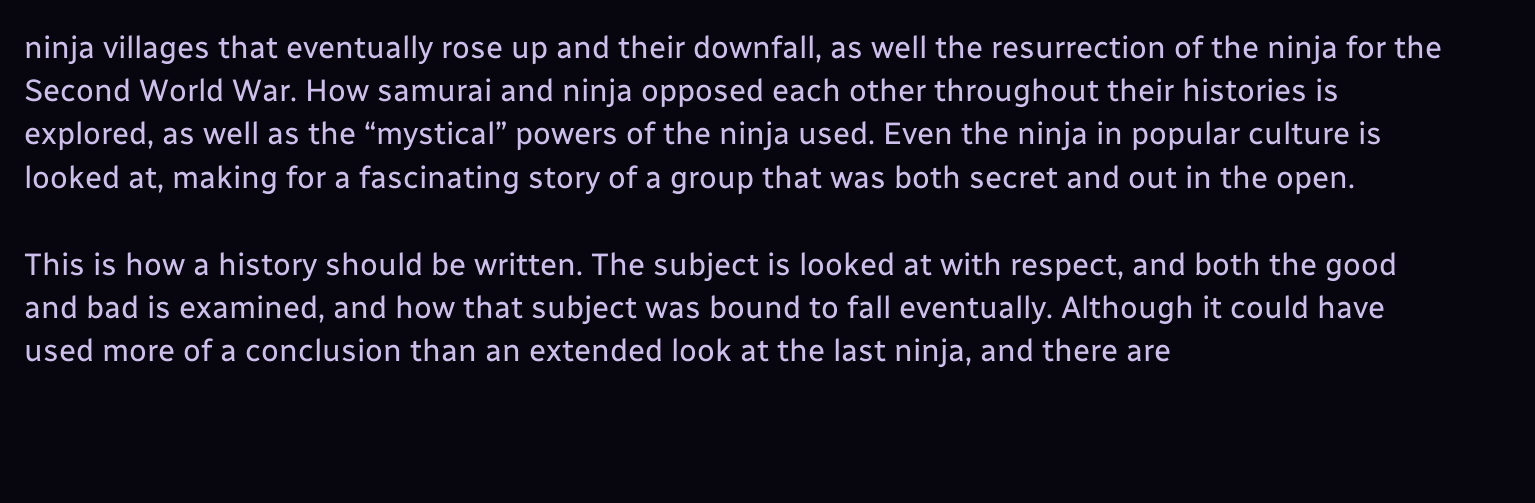ninja villages that eventually rose up and their downfall, as well the resurrection of the ninja for the Second World War. How samurai and ninja opposed each other throughout their histories is explored, as well as the “mystical” powers of the ninja used. Even the ninja in popular culture is looked at, making for a fascinating story of a group that was both secret and out in the open.

This is how a history should be written. The subject is looked at with respect, and both the good and bad is examined, and how that subject was bound to fall eventually. Although it could have used more of a conclusion than an extended look at the last ninja, and there are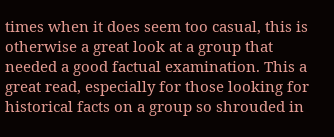times when it does seem too casual, this is otherwise a great look at a group that needed a good factual examination. This a great read, especially for those looking for historical facts on a group so shrouded in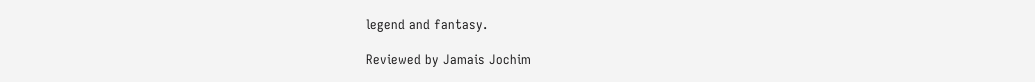legend and fantasy.

Reviewed by Jamais Jochim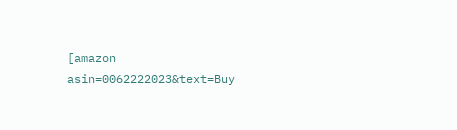[amazon asin=0062222023&text=Buy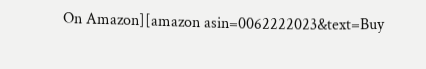On Amazon][amazon asin=0062222023&text=Buy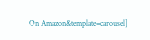On Amazon&template=carousel]